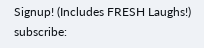Signup! (Includes FRESH Laughs!)
subscribe: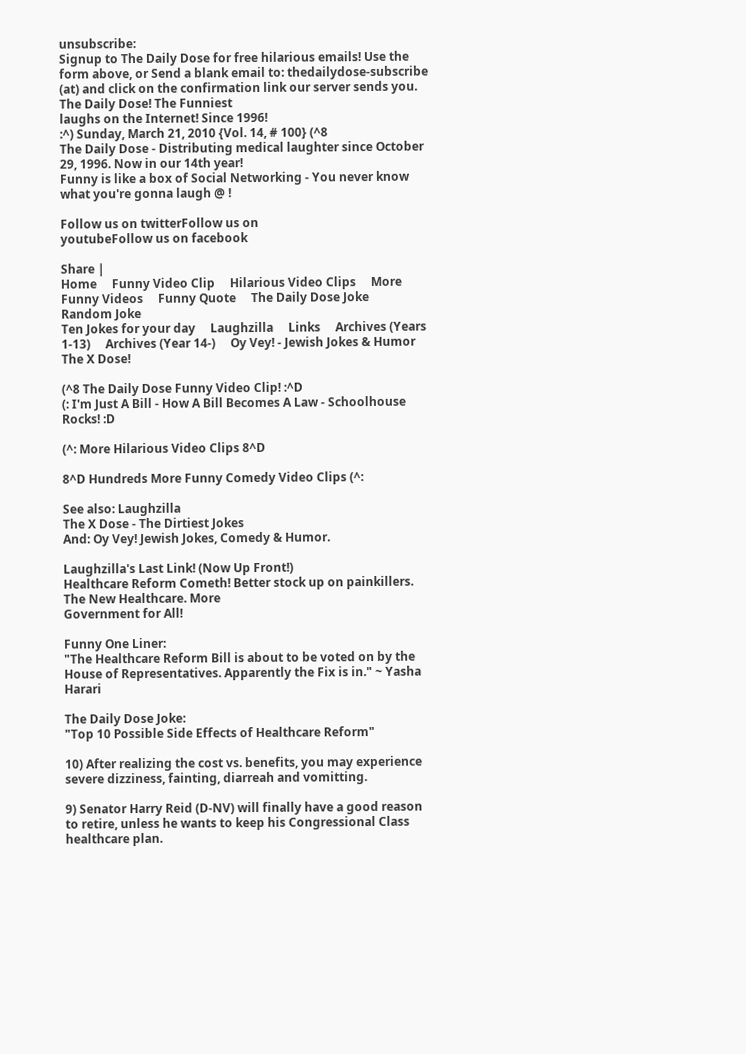unsubscribe:
Signup to The Daily Dose for free hilarious emails! Use the form above, or Send a blank email to: thedailydose-subscribe (at) and click on the confirmation link our server sends you.
The Daily Dose! The Funniest
laughs on the Internet! Since 1996!
:^) Sunday, March 21, 2010 {Vol. 14, # 100} (^8
The Daily Dose - Distributing medical laughter since October 29, 1996. Now in our 14th year!
Funny is like a box of Social Networking - You never know what you're gonna laugh @ !

Follow us on twitterFollow us on
youtubeFollow us on facebook

Share |
Home     Funny Video Clip     Hilarious Video Clips     More Funny Videos     Funny Quote     The Daily Dose Joke     Random Joke
Ten Jokes for your day     Laughzilla     Links     Archives (Years 1-13)     Archives (Year 14-)     Oy Vey! - Jewish Jokes & Humor     The X Dose!

(^8 The Daily Dose Funny Video Clip! :^D
(: I'm Just A Bill - How A Bill Becomes A Law - Schoolhouse Rocks! :D

(^: More Hilarious Video Clips 8^D

8^D Hundreds More Funny Comedy Video Clips (^:

See also: Laughzilla
The X Dose - The Dirtiest Jokes
And: Oy Vey! Jewish Jokes, Comedy & Humor.

Laughzilla's Last Link! (Now Up Front!)
Healthcare Reform Cometh! Better stock up on painkillers.
The New Healthcare. More
Government for All!

Funny One Liner:
"The Healthcare Reform Bill is about to be voted on by the House of Representatives. Apparently the Fix is in." ~ Yasha Harari

The Daily Dose Joke:
"Top 10 Possible Side Effects of Healthcare Reform"

10) After realizing the cost vs. benefits, you may experience severe dizziness, fainting, diarreah and vomitting.

9) Senator Harry Reid (D-NV) will finally have a good reason to retire, unless he wants to keep his Congressional Class healthcare plan.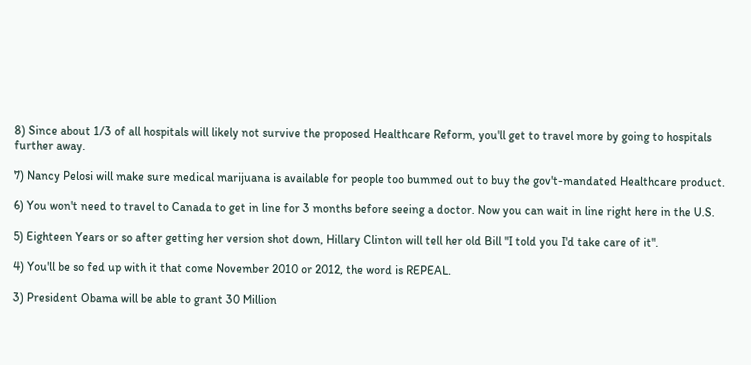8) Since about 1/3 of all hospitals will likely not survive the proposed Healthcare Reform, you'll get to travel more by going to hospitals further away.

7) Nancy Pelosi will make sure medical marijuana is available for people too bummed out to buy the gov't-mandated Healthcare product.

6) You won't need to travel to Canada to get in line for 3 months before seeing a doctor. Now you can wait in line right here in the U.S.

5) Eighteen Years or so after getting her version shot down, Hillary Clinton will tell her old Bill "I told you I'd take care of it".

4) You'll be so fed up with it that come November 2010 or 2012, the word is REPEAL.

3) President Obama will be able to grant 30 Million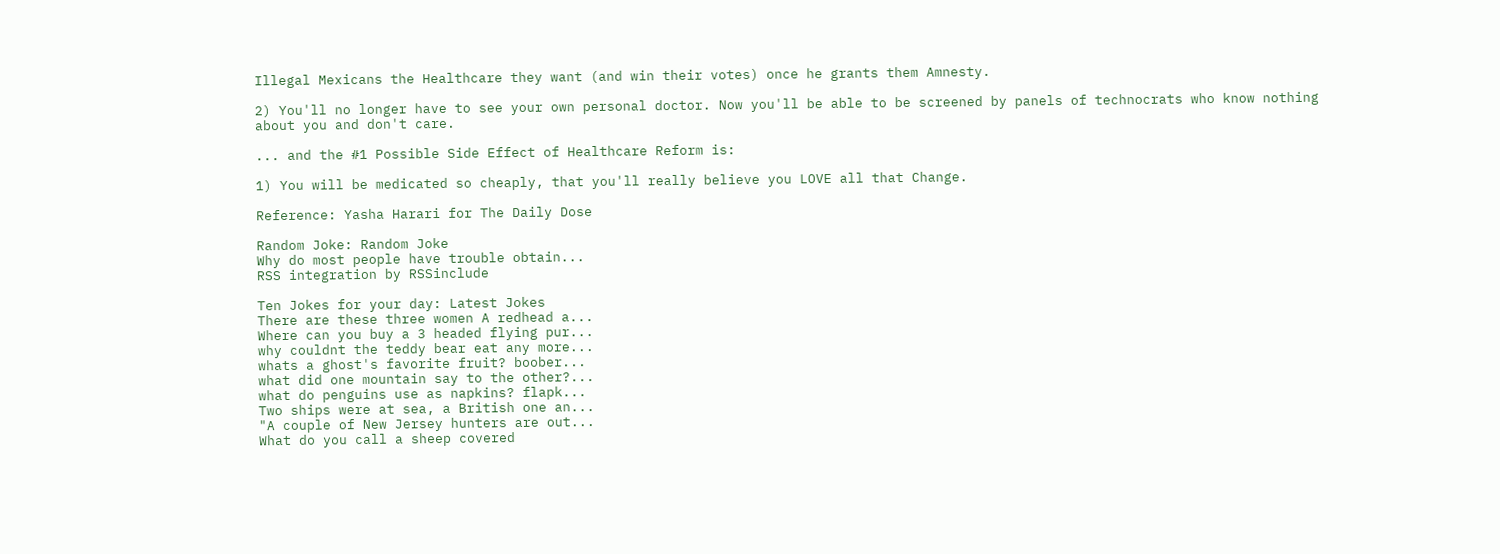Illegal Mexicans the Healthcare they want (and win their votes) once he grants them Amnesty.

2) You'll no longer have to see your own personal doctor. Now you'll be able to be screened by panels of technocrats who know nothing about you and don't care.

... and the #1 Possible Side Effect of Healthcare Reform is:

1) You will be medicated so cheaply, that you'll really believe you LOVE all that Change.

Reference: Yasha Harari for The Daily Dose

Random Joke: Random Joke
Why do most people have trouble obtain...
RSS integration by RSSinclude

Ten Jokes for your day: Latest Jokes
There are these three women A redhead a...
Where can you buy a 3 headed flying pur...
why couldnt the teddy bear eat any more...
whats a ghost's favorite fruit? boober...
what did one mountain say to the other?...
what do penguins use as napkins? flapk...
Two ships were at sea, a British one an...
"A couple of New Jersey hunters are out...
What do you call a sheep covered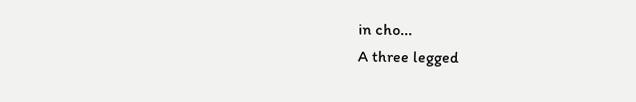in cho...
A three legged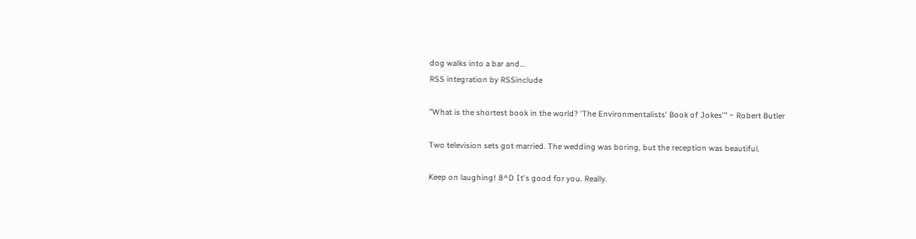dog walks into a bar and...
RSS integration by RSSinclude

"What is the shortest book in the world? 'The Environmentalists' Book of Jokes'" ~ Robert Butler

Two television sets got married. The wedding was boring, but the reception was beautiful.

Keep on laughing! 8^D It's good for you. Really.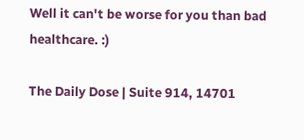Well it can't be worse for you than bad healthcare. :)

The Daily Dose | Suite 914, 14701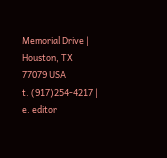Memorial Drive | Houston, TX 77079 USA
t. (917)254-4217 | e. editor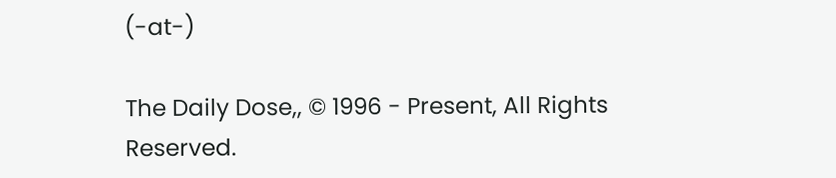(-at-)

The Daily Dose,, © 1996 - Present, All Rights Reserved.